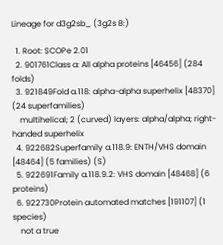Lineage for d3g2sb_ (3g2s B:)

  1. Root: SCOPe 2.01
  2. 901761Class a: All alpha proteins [46456] (284 folds)
  3. 921849Fold a.118: alpha-alpha superhelix [48370] (24 superfamilies)
    multihelical; 2 (curved) layers: alpha/alpha; right-handed superhelix
  4. 922682Superfamily a.118.9: ENTH/VHS domain [48464] (5 families) (S)
  5. 922691Family a.118.9.2: VHS domain [48468] (6 proteins)
  6. 922730Protein automated matches [191107] (1 species)
    not a true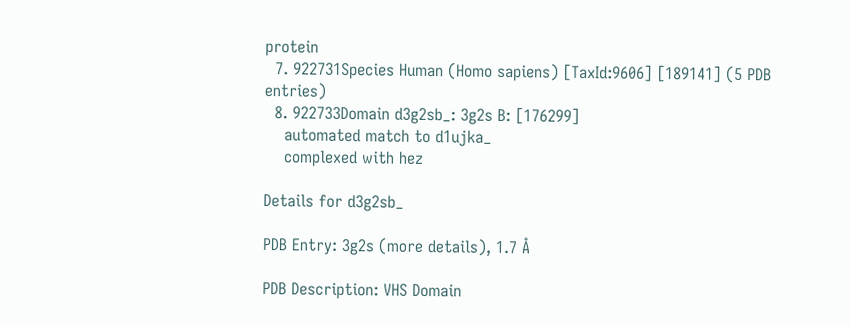protein
  7. 922731Species Human (Homo sapiens) [TaxId:9606] [189141] (5 PDB entries)
  8. 922733Domain d3g2sb_: 3g2s B: [176299]
    automated match to d1ujka_
    complexed with hez

Details for d3g2sb_

PDB Entry: 3g2s (more details), 1.7 Å

PDB Description: VHS Domain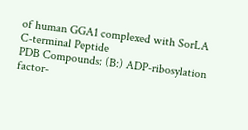of human GGA1 complexed with SorLA C-terminal Peptide
PDB Compounds: (B:) ADP-ribosylation factor-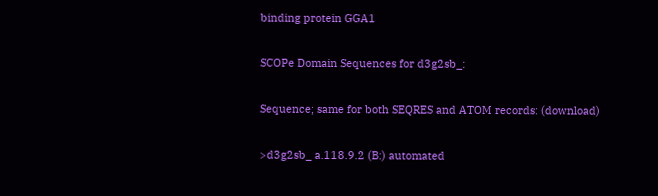binding protein GGA1

SCOPe Domain Sequences for d3g2sb_:

Sequence; same for both SEQRES and ATOM records: (download)

>d3g2sb_ a.118.9.2 (B:) automated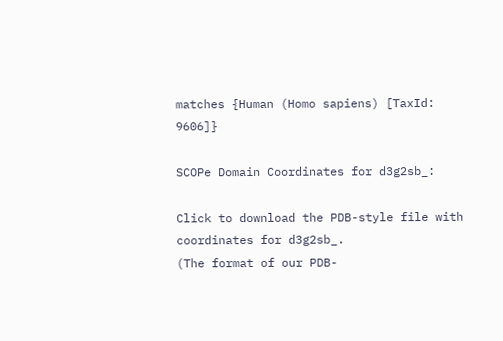matches {Human (Homo sapiens) [TaxId: 9606]}

SCOPe Domain Coordinates for d3g2sb_:

Click to download the PDB-style file with coordinates for d3g2sb_.
(The format of our PDB-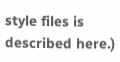style files is described here.)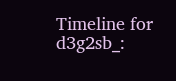Timeline for d3g2sb_: